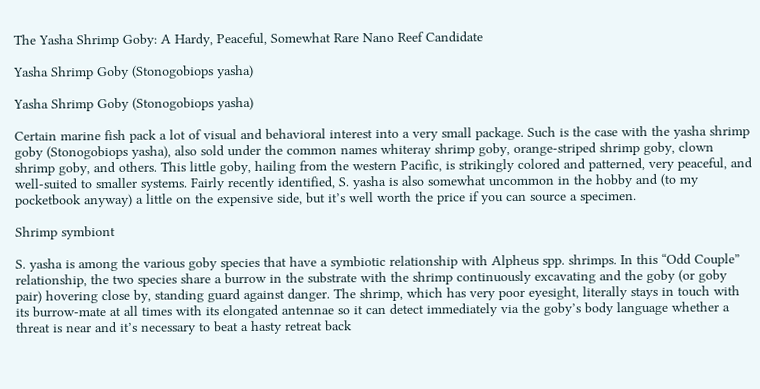The Yasha Shrimp Goby: A Hardy, Peaceful, Somewhat Rare Nano Reef Candidate

Yasha Shrimp Goby (Stonogobiops yasha)

Yasha Shrimp Goby (Stonogobiops yasha)

Certain marine fish pack a lot of visual and behavioral interest into a very small package. Such is the case with the yasha shrimp goby (Stonogobiops yasha), also sold under the common names whiteray shrimp goby, orange-striped shrimp goby, clown shrimp goby, and others. This little goby, hailing from the western Pacific, is strikingly colored and patterned, very peaceful, and well-suited to smaller systems. Fairly recently identified, S. yasha is also somewhat uncommon in the hobby and (to my pocketbook anyway) a little on the expensive side, but it’s well worth the price if you can source a specimen.

Shrimp symbiont

S. yasha is among the various goby species that have a symbiotic relationship with Alpheus spp. shrimps. In this “Odd Couple” relationship, the two species share a burrow in the substrate with the shrimp continuously excavating and the goby (or goby pair) hovering close by, standing guard against danger. The shrimp, which has very poor eyesight, literally stays in touch with its burrow-mate at all times with its elongated antennae so it can detect immediately via the goby’s body language whether a threat is near and it’s necessary to beat a hasty retreat back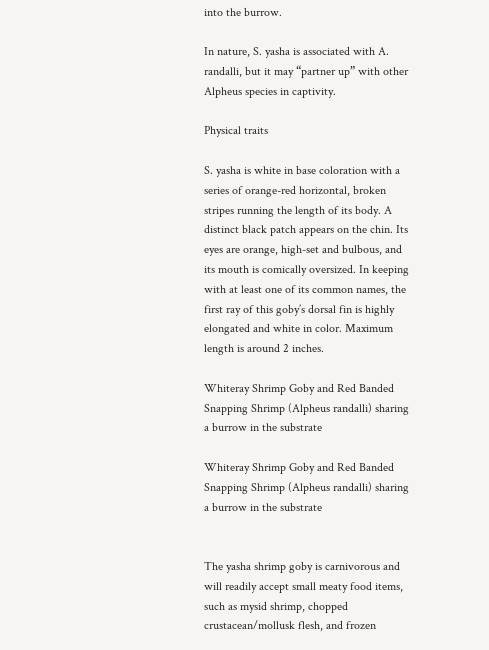into the burrow.

In nature, S. yasha is associated with A. randalli, but it may “partner up” with other Alpheus species in captivity.

Physical traits

S. yasha is white in base coloration with a series of orange-red horizontal, broken stripes running the length of its body. A distinct black patch appears on the chin. Its eyes are orange, high-set and bulbous, and its mouth is comically oversized. In keeping with at least one of its common names, the first ray of this goby’s dorsal fin is highly elongated and white in color. Maximum length is around 2 inches.

Whiteray Shrimp Goby and Red Banded Snapping Shrimp (Alpheus randalli) sharing a burrow in the substrate

Whiteray Shrimp Goby and Red Banded Snapping Shrimp (Alpheus randalli) sharing a burrow in the substrate


The yasha shrimp goby is carnivorous and will readily accept small meaty food items, such as mysid shrimp, chopped crustacean/mollusk flesh, and frozen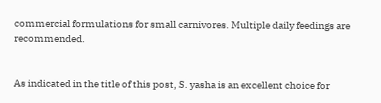commercial formulations for small carnivores. Multiple daily feedings are recommended.


As indicated in the title of this post, S. yasha is an excellent choice for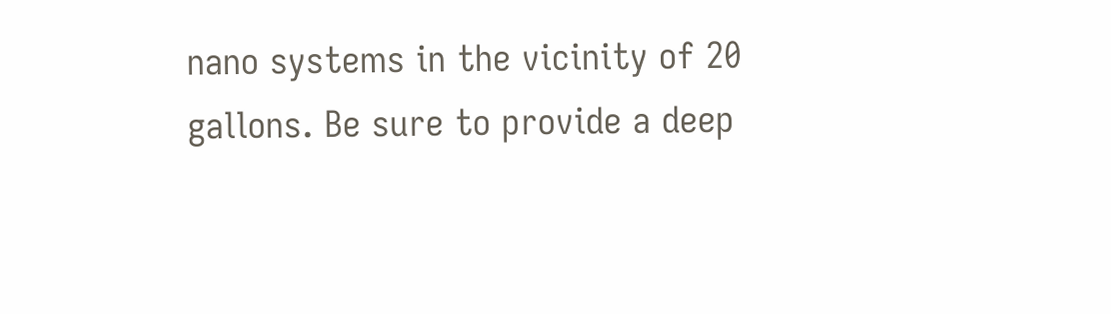nano systems in the vicinity of 20 gallons. Be sure to provide a deep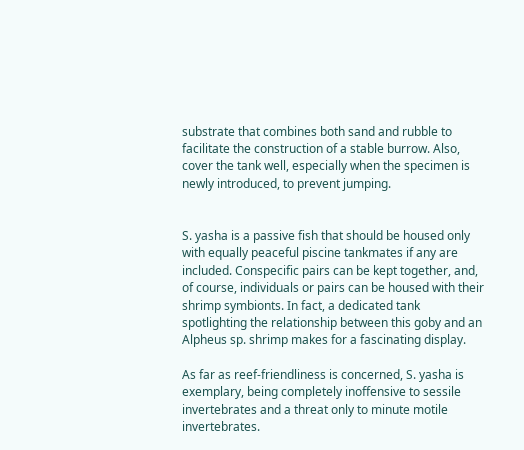substrate that combines both sand and rubble to facilitate the construction of a stable burrow. Also, cover the tank well, especially when the specimen is newly introduced, to prevent jumping.


S. yasha is a passive fish that should be housed only with equally peaceful piscine tankmates if any are included. Conspecific pairs can be kept together, and, of course, individuals or pairs can be housed with their shrimp symbionts. In fact, a dedicated tank spotlighting the relationship between this goby and an Alpheus sp. shrimp makes for a fascinating display.

As far as reef-friendliness is concerned, S. yasha is exemplary, being completely inoffensive to sessile invertebrates and a threat only to minute motile invertebrates.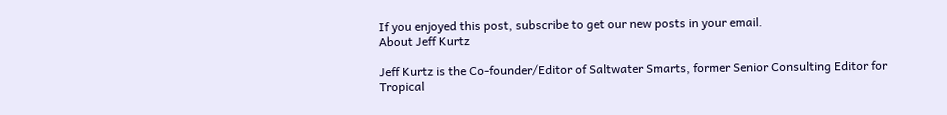If you enjoyed this post, subscribe to get our new posts in your email.
About Jeff Kurtz

Jeff Kurtz is the Co-founder/Editor of Saltwater Smarts, former Senior Consulting Editor for Tropical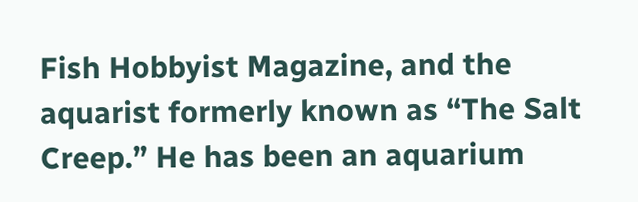Fish Hobbyist Magazine, and the aquarist formerly known as “The Salt Creep.” He has been an aquarium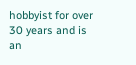hobbyist for over 30 years and is an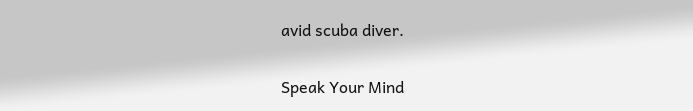avid scuba diver.

Speak Your Mind